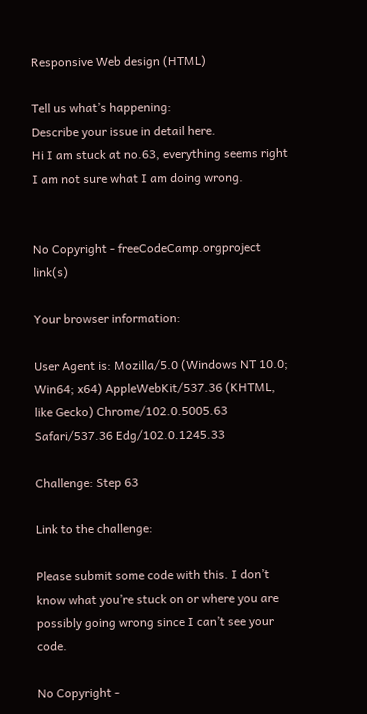Responsive Web design (HTML)

Tell us what’s happening:
Describe your issue in detail here.
Hi I am stuck at no.63, everything seems right I am not sure what I am doing wrong.


No Copyright - freeCodeCamp.orgproject link(s)

Your browser information:

User Agent is: Mozilla/5.0 (Windows NT 10.0; Win64; x64) AppleWebKit/537.36 (KHTML, like Gecko) Chrome/102.0.5005.63 Safari/537.36 Edg/102.0.1245.33

Challenge: Step 63

Link to the challenge:

Please submit some code with this. I don’t know what you’re stuck on or where you are possibly going wrong since I can’t see your code.

No Copyright -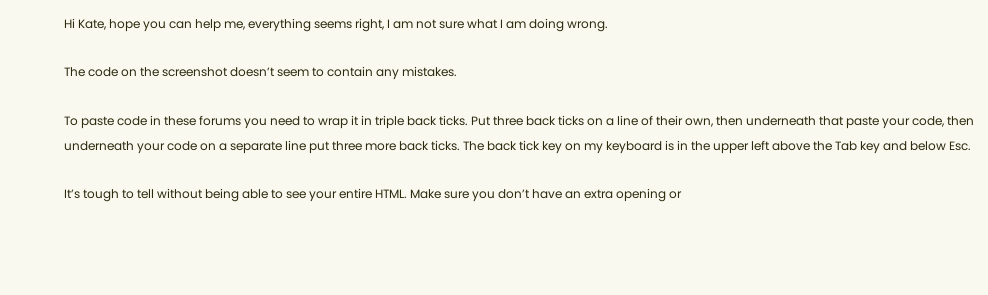Hi Kate, hope you can help me, everything seems right, I am not sure what I am doing wrong.

The code on the screenshot doesn’t seem to contain any mistakes.

To paste code in these forums you need to wrap it in triple back ticks. Put three back ticks on a line of their own, then underneath that paste your code, then underneath your code on a separate line put three more back ticks. The back tick key on my keyboard is in the upper left above the Tab key and below Esc.

It’s tough to tell without being able to see your entire HTML. Make sure you don’t have an extra opening or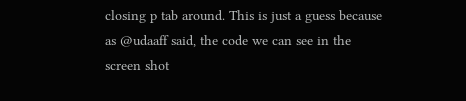closing p tab around. This is just a guess because as @udaaff said, the code we can see in the screen shot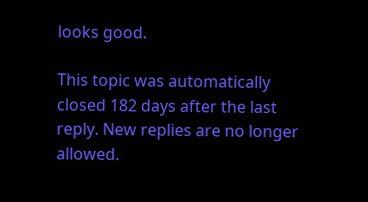looks good.

This topic was automatically closed 182 days after the last reply. New replies are no longer allowed.